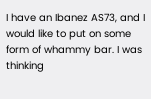I have an Ibanez AS73, and I would like to put on some form of whammy bar. I was thinking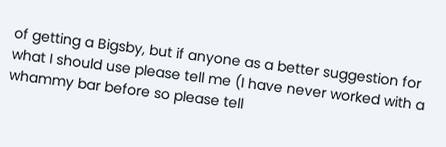of getting a Bigsby, but if anyone as a better suggestion for what I should use please tell me (I have never worked with a whammy bar before so please tell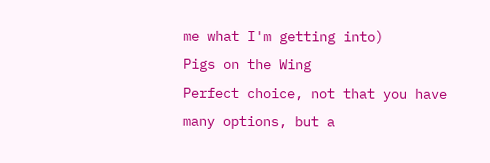me what I'm getting into)
Pigs on the Wing
Perfect choice, not that you have many options, but a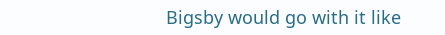Bigsby would go with it like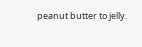peanut butter to jelly.